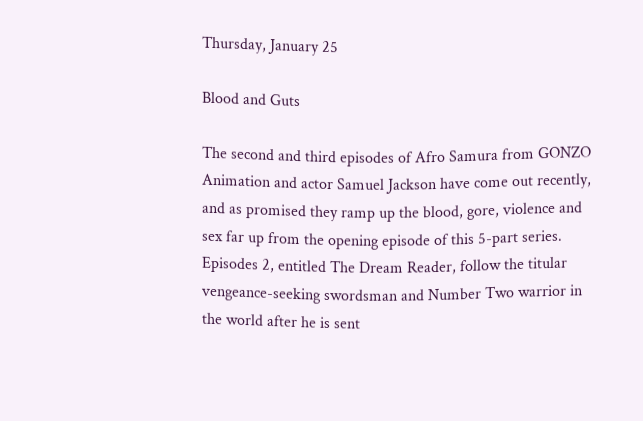Thursday, January 25

Blood and Guts

The second and third episodes of Afro Samura from GONZO Animation and actor Samuel Jackson have come out recently, and as promised they ramp up the blood, gore, violence and sex far up from the opening episode of this 5-part series.
Episodes 2, entitled The Dream Reader, follow the titular vengeance-seeking swordsman and Number Two warrior in the world after he is sent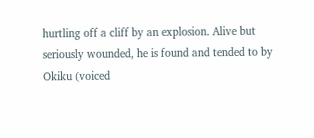hurtling off a cliff by an explosion. Alive but seriously wounded, he is found and tended to by Okiku (voiced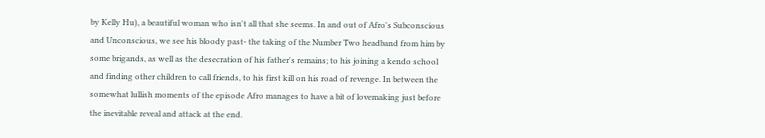by Kelly Hu), a beautiful woman who isn't all that she seems. In and out of Afro's Subconscious and Unconscious, we see his bloody past- the taking of the Number Two headband from him by some brigands, as well as the desecration of his father's remains; to his joining a kendo school and finding other children to call friends, to his first kill on his road of revenge. In between the somewhat lullish moments of the episode Afro manages to have a bit of lovemaking just before the inevitable reveal and attack at the end.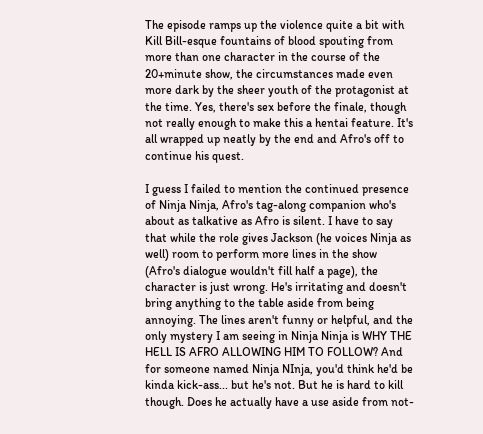The episode ramps up the violence quite a bit with Kill Bill-esque fountains of blood spouting from more than one character in the course of the 20+minute show, the circumstances made even more dark by the sheer youth of the protagonist at the time. Yes, there's sex before the finale, though not really enough to make this a hentai feature. It's all wrapped up neatly by the end and Afro's off to continue his quest.

I guess I failed to mention the continued presence of Ninja Ninja, Afro's tag-along companion who's about as talkative as Afro is silent. I have to say that while the role gives Jackson (he voices Ninja as well) room to perform more lines in the show (Afro's dialogue wouldn't fill half a page), the character is just wrong. He's irritating and doesn't bring anything to the table aside from being annoying. The lines aren't funny or helpful, and the only mystery I am seeing in Ninja Ninja is WHY THE HELL IS AFRO ALLOWING HIM TO FOLLOW? And for someone named Ninja NInja, you'd think he'd be kinda kick-ass... but he's not. But he is hard to kill though. Does he actually have a use aside from not-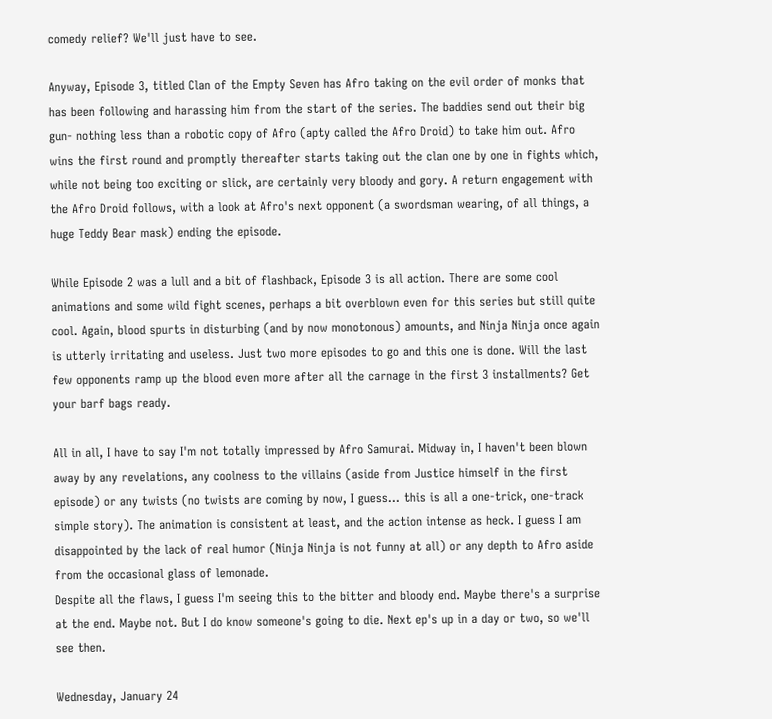comedy relief? We'll just have to see.

Anyway, Episode 3, titled Clan of the Empty Seven has Afro taking on the evil order of monks that has been following and harassing him from the start of the series. The baddies send out their big gun- nothing less than a robotic copy of Afro (apty called the Afro Droid) to take him out. Afro wins the first round and promptly thereafter starts taking out the clan one by one in fights which, while not being too exciting or slick, are certainly very bloody and gory. A return engagement with the Afro Droid follows, with a look at Afro's next opponent (a swordsman wearing, of all things, a huge Teddy Bear mask) ending the episode.

While Episode 2 was a lull and a bit of flashback, Episode 3 is all action. There are some cool animations and some wild fight scenes, perhaps a bit overblown even for this series but still quite cool. Again, blood spurts in disturbing (and by now monotonous) amounts, and Ninja Ninja once again is utterly irritating and useless. Just two more episodes to go and this one is done. Will the last few opponents ramp up the blood even more after all the carnage in the first 3 installments? Get your barf bags ready.

All in all, I have to say I'm not totally impressed by Afro Samurai. Midway in, I haven't been blown away by any revelations, any coolness to the villains (aside from Justice himself in the first episode) or any twists (no twists are coming by now, I guess... this is all a one-trick, one-track simple story). The animation is consistent at least, and the action intense as heck. I guess I am disappointed by the lack of real humor (Ninja Ninja is not funny at all) or any depth to Afro aside from the occasional glass of lemonade.
Despite all the flaws, I guess I'm seeing this to the bitter and bloody end. Maybe there's a surprise at the end. Maybe not. But I do know someone's going to die. Next ep's up in a day or two, so we'll see then.

Wednesday, January 24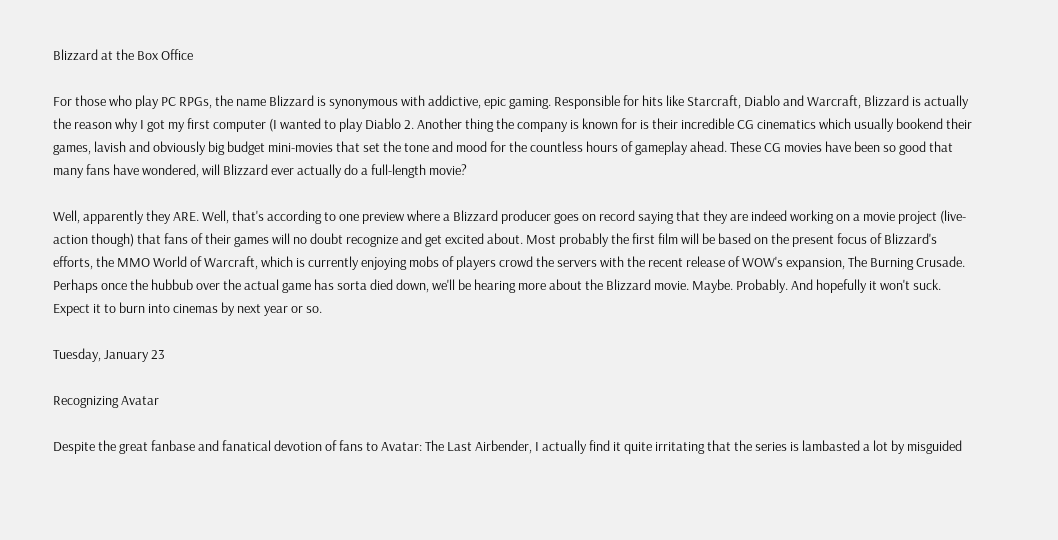Blizzard at the Box Office

For those who play PC RPGs, the name Blizzard is synonymous with addictive, epic gaming. Responsible for hits like Starcraft, Diablo and Warcraft, Blizzard is actually the reason why I got my first computer (I wanted to play Diablo 2. Another thing the company is known for is their incredible CG cinematics which usually bookend their games, lavish and obviously big budget mini-movies that set the tone and mood for the countless hours of gameplay ahead. These CG movies have been so good that many fans have wondered, will Blizzard ever actually do a full-length movie?

Well, apparently they ARE. Well, that's according to one preview where a Blizzard producer goes on record saying that they are indeed working on a movie project (live-action though) that fans of their games will no doubt recognize and get excited about. Most probably the first film will be based on the present focus of Blizzard's efforts, the MMO World of Warcraft, which is currently enjoying mobs of players crowd the servers with the recent release of WOW's expansion, The Burning Crusade. Perhaps once the hubbub over the actual game has sorta died down, we'll be hearing more about the Blizzard movie. Maybe. Probably. And hopefully it won't suck. Expect it to burn into cinemas by next year or so.

Tuesday, January 23

Recognizing Avatar

Despite the great fanbase and fanatical devotion of fans to Avatar: The Last Airbender, I actually find it quite irritating that the series is lambasted a lot by misguided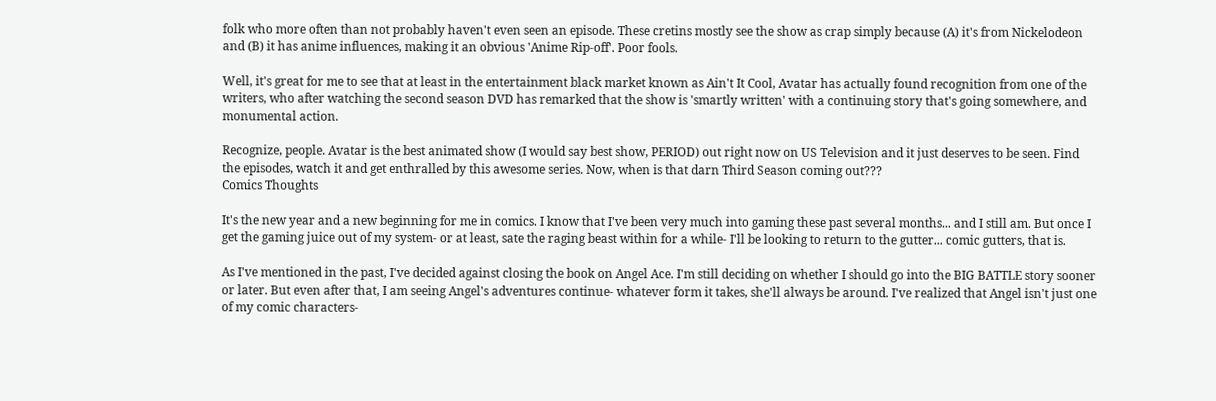folk who more often than not probably haven't even seen an episode. These cretins mostly see the show as crap simply because (A) it's from Nickelodeon and (B) it has anime influences, making it an obvious 'Anime Rip-off'. Poor fools.

Well, it's great for me to see that at least in the entertainment black market known as Ain't It Cool, Avatar has actually found recognition from one of the writers, who after watching the second season DVD has remarked that the show is 'smartly written' with a continuing story that's going somewhere, and monumental action.

Recognize, people. Avatar is the best animated show (I would say best show, PERIOD) out right now on US Television and it just deserves to be seen. Find the episodes, watch it and get enthralled by this awesome series. Now, when is that darn Third Season coming out???
Comics Thoughts

It's the new year and a new beginning for me in comics. I know that I've been very much into gaming these past several months... and I still am. But once I get the gaming juice out of my system- or at least, sate the raging beast within for a while- I'll be looking to return to the gutter... comic gutters, that is.

As I've mentioned in the past, I've decided against closing the book on Angel Ace. I'm still deciding on whether I should go into the BIG BATTLE story sooner or later. But even after that, I am seeing Angel's adventures continue- whatever form it takes, she'll always be around. I've realized that Angel isn't just one of my comic characters-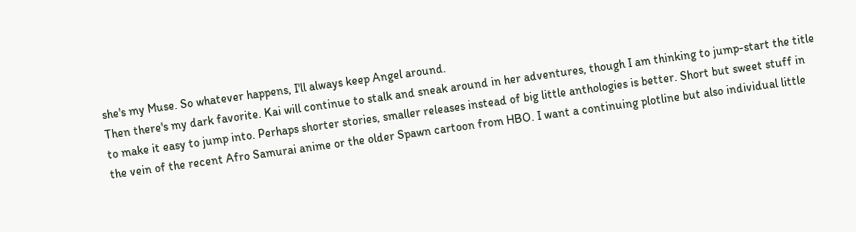she's my Muse. So whatever happens, I'll always keep Angel around.
Then there's my dark favorite. Kai will continue to stalk and sneak around in her adventures, though I am thinking to jump-start the title to make it easy to jump into. Perhaps shorter stories, smaller releases instead of big little anthologies is better. Short but sweet stuff in the vein of the recent Afro Samurai anime or the older Spawn cartoon from HBO. I want a continuing plotline but also individual little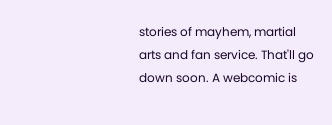stories of mayhem, martial arts and fan service. That'll go down soon. A webcomic is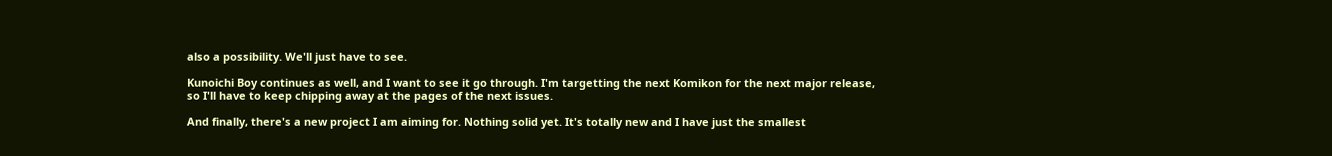also a possibility. We'll just have to see.

Kunoichi Boy continues as well, and I want to see it go through. I'm targetting the next Komikon for the next major release, so I'll have to keep chipping away at the pages of the next issues.

And finally, there's a new project I am aiming for. Nothing solid yet. It's totally new and I have just the smallest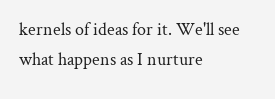kernels of ideas for it. We'll see what happens as I nurture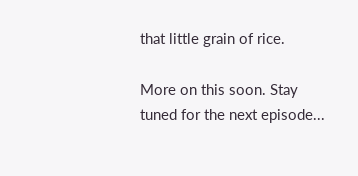that little grain of rice.

More on this soon. Stay tuned for the next episode...